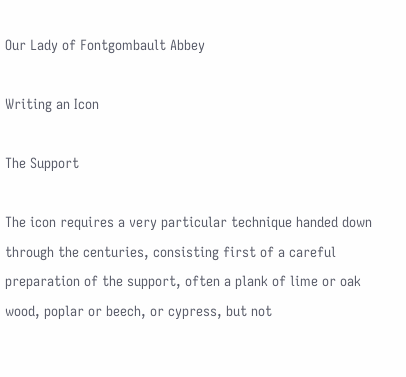Our Lady of Fontgombault Abbey

Writing an Icon

The Support

The icon requires a very particular technique handed down through the centuries, consisting first of a careful preparation of the support, often a plank of lime or oak wood, poplar or beech, or cypress, but not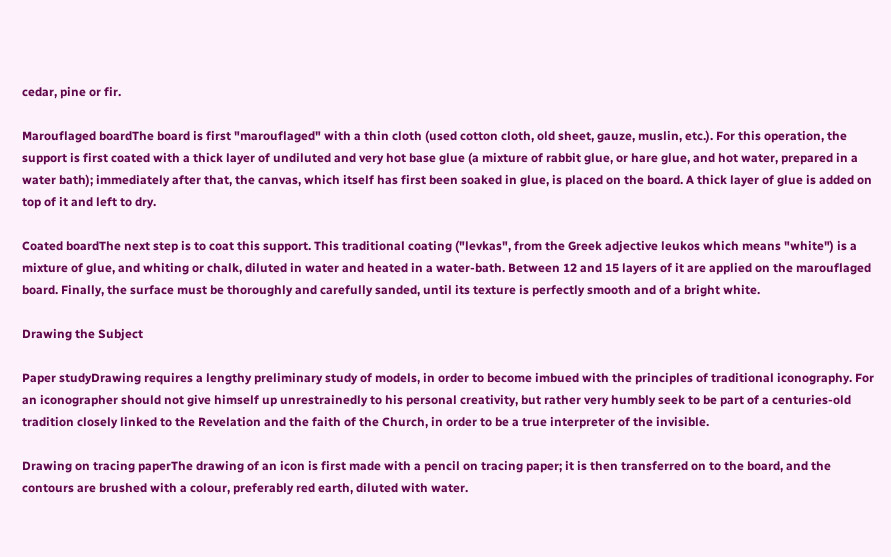cedar, pine or fir.

Marouflaged boardThe board is first "marouflaged" with a thin cloth (used cotton cloth, old sheet, gauze, muslin, etc.). For this operation, the support is first coated with a thick layer of undiluted and very hot base glue (a mixture of rabbit glue, or hare glue, and hot water, prepared in a water bath); immediately after that, the canvas, which itself has first been soaked in glue, is placed on the board. A thick layer of glue is added on top of it and left to dry.

Coated boardThe next step is to coat this support. This traditional coating ("levkas", from the Greek adjective leukos which means "white") is a mixture of glue, and whiting or chalk, diluted in water and heated in a water-bath. Between 12 and 15 layers of it are applied on the marouflaged board. Finally, the surface must be thoroughly and carefully sanded, until its texture is perfectly smooth and of a bright white.

Drawing the Subject

Paper studyDrawing requires a lengthy preliminary study of models, in order to become imbued with the principles of traditional iconography. For an iconographer should not give himself up unrestrainedly to his personal creativity, but rather very humbly seek to be part of a centuries-old tradition closely linked to the Revelation and the faith of the Church, in order to be a true interpreter of the invisible.

Drawing on tracing paperThe drawing of an icon is first made with a pencil on tracing paper; it is then transferred on to the board, and the contours are brushed with a colour, preferably red earth, diluted with water.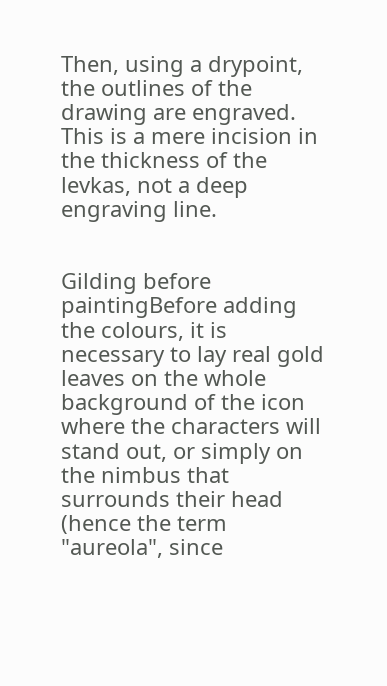Then, using a drypoint, the outlines of the drawing are engraved. This is a mere incision in the thickness of the levkas, not a deep engraving line.


Gilding before paintingBefore adding the colours, it is necessary to lay real gold leaves on the whole background of the icon where the characters will stand out, or simply on the nimbus that surrounds their head (hence the term "aureola", since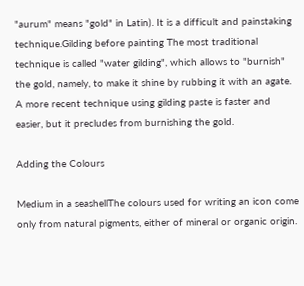"aurum" means "gold" in Latin). It is a difficult and painstaking technique.Gilding before painting The most traditional technique is called "water gilding", which allows to "burnish" the gold, namely, to make it shine by rubbing it with an agate. A more recent technique using gilding paste is faster and easier, but it precludes from burnishing the gold.

Adding the Colours

Medium in a seashellThe colours used for writing an icon come only from natural pigments, either of mineral or organic origin.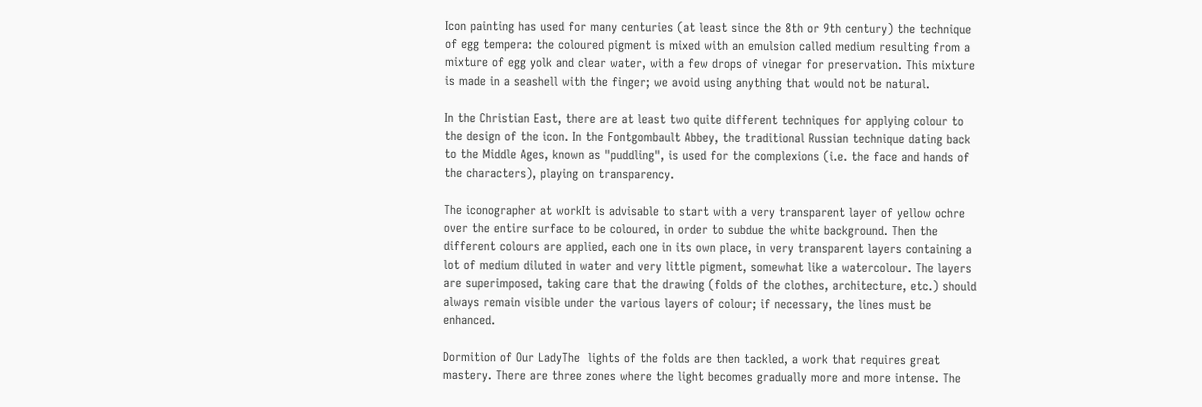Icon painting has used for many centuries (at least since the 8th or 9th century) the technique of egg tempera: the coloured pigment is mixed with an emulsion called medium resulting from a mixture of egg yolk and clear water, with a few drops of vinegar for preservation. This mixture is made in a seashell with the finger; we avoid using anything that would not be natural.

In the Christian East, there are at least two quite different techniques for applying colour to the design of the icon. In the Fontgombault Abbey, the traditional Russian technique dating back to the Middle Ages, known as "puddling", is used for the complexions (i.e. the face and hands of the characters), playing on transparency.

The iconographer at workIt is advisable to start with a very transparent layer of yellow ochre over the entire surface to be coloured, in order to subdue the white background. Then the different colours are applied, each one in its own place, in very transparent layers containing a lot of medium diluted in water and very little pigment, somewhat like a watercolour. The layers are superimposed, taking care that the drawing (folds of the clothes, architecture, etc.) should always remain visible under the various layers of colour; if necessary, the lines must be enhanced.

Dormition of Our LadyThe  lights of the folds are then tackled, a work that requires great mastery. There are three zones where the light becomes gradually more and more intense. The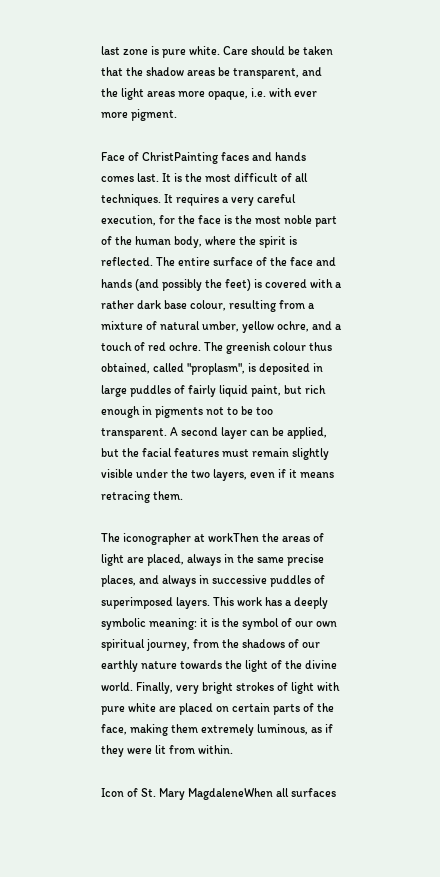last zone is pure white. Care should be taken that the shadow areas be transparent, and the light areas more opaque, i.e. with ever more pigment.

Face of ChristPainting faces and hands comes last. It is the most difficult of all techniques. It requires a very careful execution, for the face is the most noble part of the human body, where the spirit is reflected. The entire surface of the face and hands (and possibly the feet) is covered with a rather dark base colour, resulting from a mixture of natural umber, yellow ochre, and a touch of red ochre. The greenish colour thus obtained, called "proplasm", is deposited in large puddles of fairly liquid paint, but rich enough in pigments not to be too transparent. A second layer can be applied, but the facial features must remain slightly visible under the two layers, even if it means retracing them.

The iconographer at workThen the areas of light are placed, always in the same precise places, and always in successive puddles of superimposed layers. This work has a deeply symbolic meaning: it is the symbol of our own spiritual journey, from the shadows of our earthly nature towards the light of the divine world. Finally, very bright strokes of light with pure white are placed on certain parts of the face, making them extremely luminous, as if they were lit from within.

Icon of St. Mary MagdaleneWhen all surfaces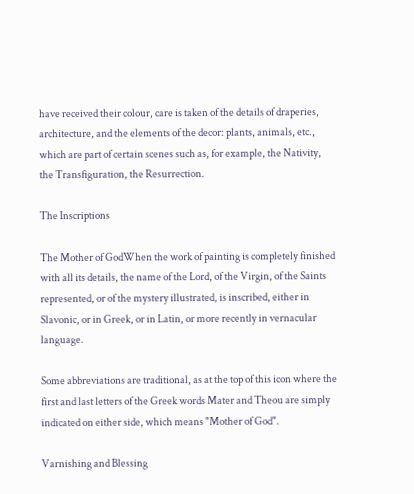have received their colour, care is taken of the details of draperies, architecture, and the elements of the decor: plants, animals, etc., which are part of certain scenes such as, for example, the Nativity, the Transfiguration, the Resurrection.

The Inscriptions

The Mother of GodWhen the work of painting is completely finished with all its details, the name of the Lord, of the Virgin, of the Saints represented, or of the mystery illustrated, is inscribed, either in Slavonic, or in Greek, or in Latin, or more recently in vernacular language.

Some abbreviations are traditional, as at the top of this icon where the first and last letters of the Greek words Mater and Theou are simply indicated on either side, which means "Mother of God".

Varnishing and Blessing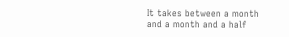It takes between a month and a month and a half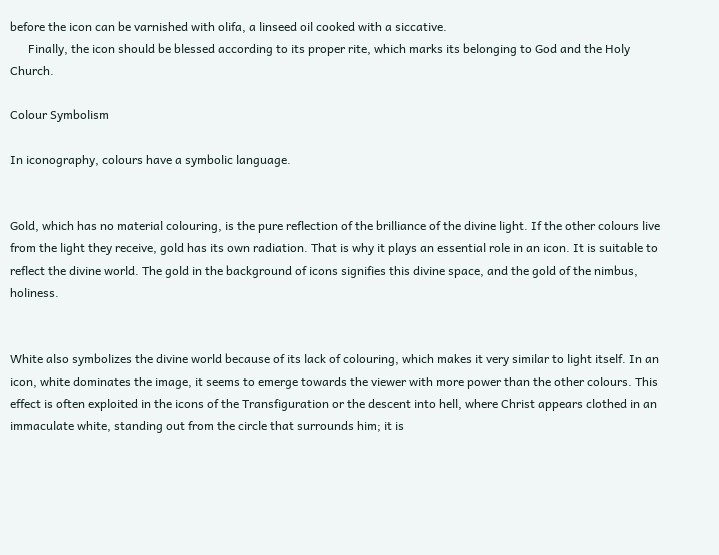before the icon can be varnished with olifa, a linseed oil cooked with a siccative.
      Finally, the icon should be blessed according to its proper rite, which marks its belonging to God and the Holy Church.

Colour Symbolism

In iconography, colours have a symbolic language.


Gold, which has no material colouring, is the pure reflection of the brilliance of the divine light. If the other colours live from the light they receive, gold has its own radiation. That is why it plays an essential role in an icon. It is suitable to reflect the divine world. The gold in the background of icons signifies this divine space, and the gold of the nimbus, holiness.


White also symbolizes the divine world because of its lack of colouring, which makes it very similar to light itself. In an icon, white dominates the image, it seems to emerge towards the viewer with more power than the other colours. This effect is often exploited in the icons of the Transfiguration or the descent into hell, where Christ appears clothed in an immaculate white, standing out from the circle that surrounds him; it is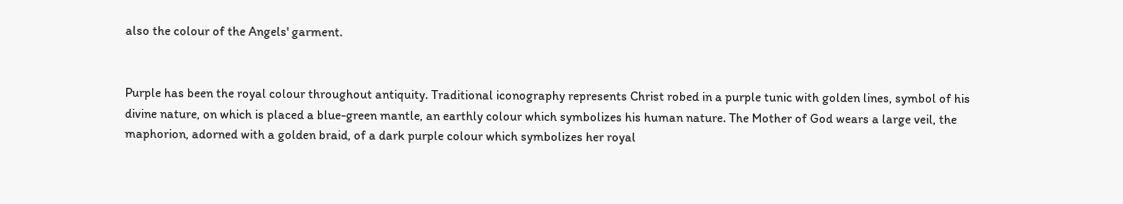also the colour of the Angels' garment.


Purple has been the royal colour throughout antiquity. Traditional iconography represents Christ robed in a purple tunic with golden lines, symbol of his divine nature, on which is placed a blue-green mantle, an earthly colour which symbolizes his human nature. The Mother of God wears a large veil, the maphorion, adorned with a golden braid, of a dark purple colour which symbolizes her royal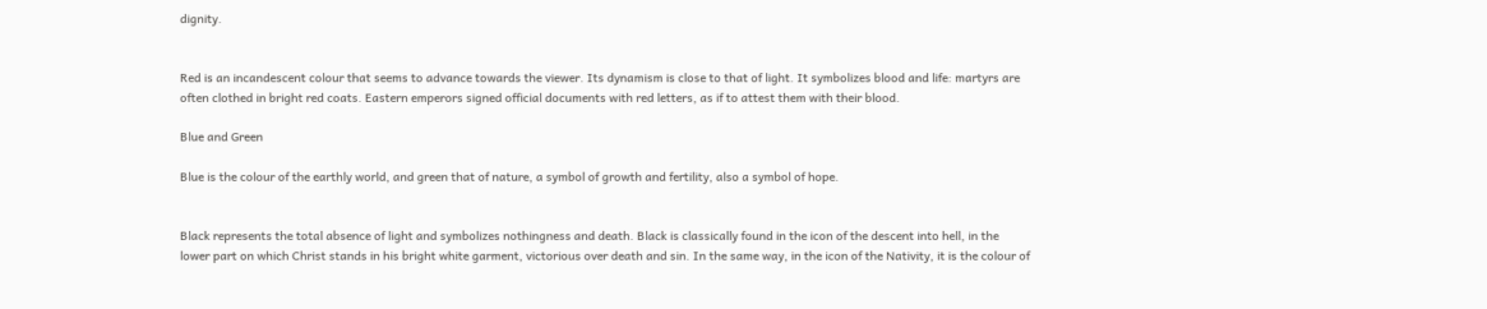dignity.


Red is an incandescent colour that seems to advance towards the viewer. Its dynamism is close to that of light. It symbolizes blood and life: martyrs are often clothed in bright red coats. Eastern emperors signed official documents with red letters, as if to attest them with their blood.

Blue and Green

Blue is the colour of the earthly world, and green that of nature, a symbol of growth and fertility, also a symbol of hope.


Black represents the total absence of light and symbolizes nothingness and death. Black is classically found in the icon of the descent into hell, in the lower part on which Christ stands in his bright white garment, victorious over death and sin. In the same way, in the icon of the Nativity, it is the colour of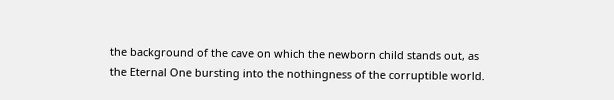the background of the cave on which the newborn child stands out, as the Eternal One bursting into the nothingness of the corruptible world.